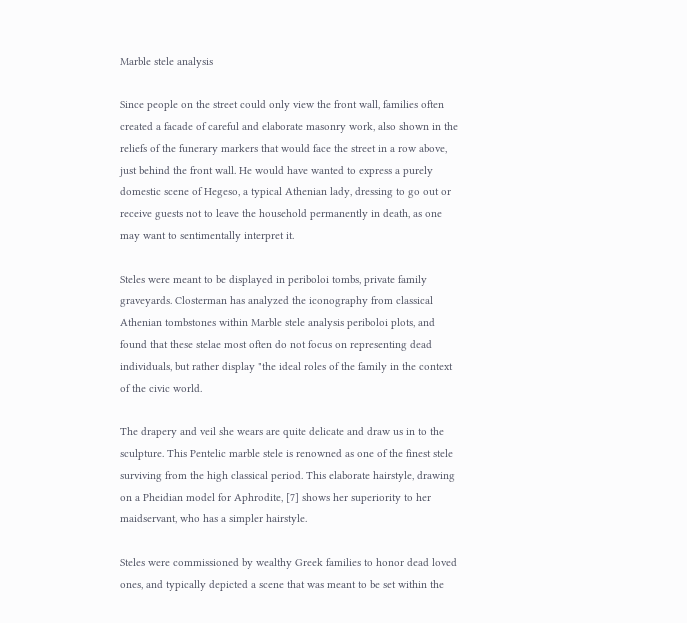Marble stele analysis

Since people on the street could only view the front wall, families often created a facade of careful and elaborate masonry work, also shown in the reliefs of the funerary markers that would face the street in a row above, just behind the front wall. He would have wanted to express a purely domestic scene of Hegeso, a typical Athenian lady, dressing to go out or receive guests not to leave the household permanently in death, as one may want to sentimentally interpret it.

Steles were meant to be displayed in periboloi tombs, private family graveyards. Closterman has analyzed the iconography from classical Athenian tombstones within Marble stele analysis periboloi plots, and found that these stelae most often do not focus on representing dead individuals, but rather display "the ideal roles of the family in the context of the civic world.

The drapery and veil she wears are quite delicate and draw us in to the sculpture. This Pentelic marble stele is renowned as one of the finest stele surviving from the high classical period. This elaborate hairstyle, drawing on a Pheidian model for Aphrodite, [7] shows her superiority to her maidservant, who has a simpler hairstyle.

Steles were commissioned by wealthy Greek families to honor dead loved ones, and typically depicted a scene that was meant to be set within the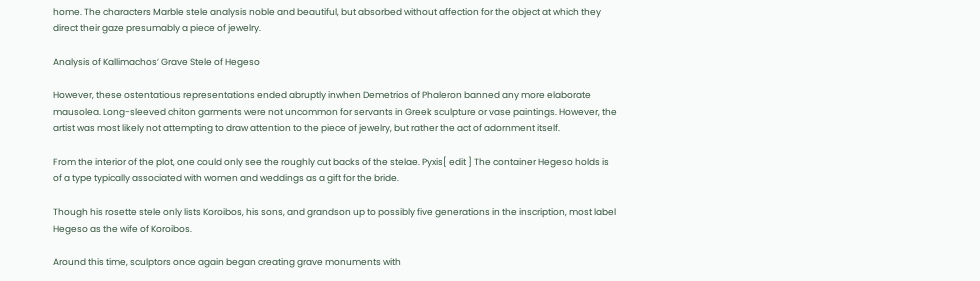home. The characters Marble stele analysis noble and beautiful, but absorbed without affection for the object at which they direct their gaze presumably a piece of jewelry.

Analysis of Kallimachos’ Grave Stele of Hegeso

However, these ostentatious representations ended abruptly inwhen Demetrios of Phaleron banned any more elaborate mausolea. Long-sleeved chiton garments were not uncommon for servants in Greek sculpture or vase paintings. However, the artist was most likely not attempting to draw attention to the piece of jewelry, but rather the act of adornment itself.

From the interior of the plot, one could only see the roughly cut backs of the stelae. Pyxis[ edit ] The container Hegeso holds is of a type typically associated with women and weddings as a gift for the bride.

Though his rosette stele only lists Koroibos, his sons, and grandson up to possibly five generations in the inscription, most label Hegeso as the wife of Koroibos.

Around this time, sculptors once again began creating grave monuments with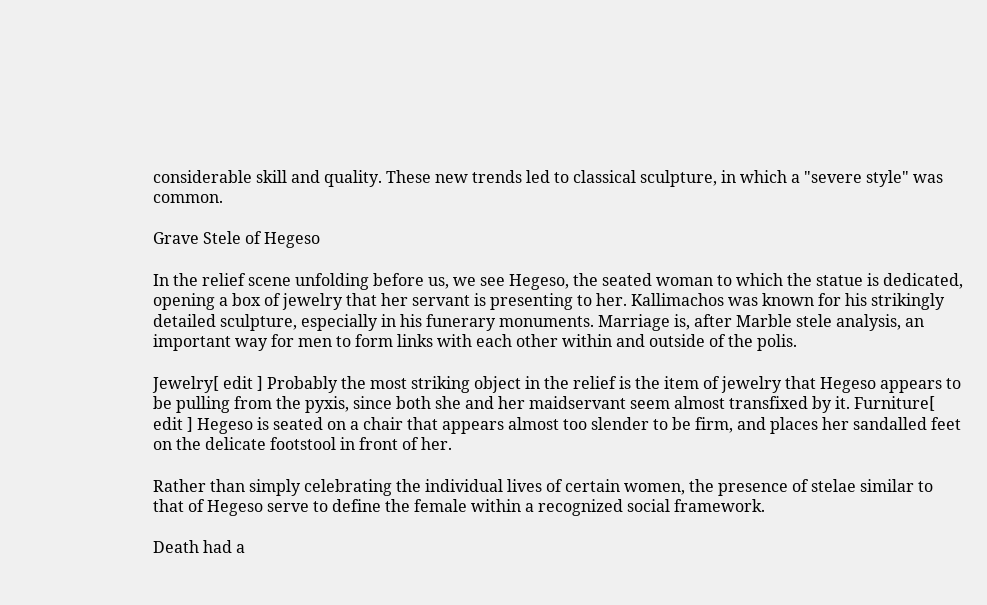considerable skill and quality. These new trends led to classical sculpture, in which a "severe style" was common.

Grave Stele of Hegeso

In the relief scene unfolding before us, we see Hegeso, the seated woman to which the statue is dedicated, opening a box of jewelry that her servant is presenting to her. Kallimachos was known for his strikingly detailed sculpture, especially in his funerary monuments. Marriage is, after Marble stele analysis, an important way for men to form links with each other within and outside of the polis.

Jewelry[ edit ] Probably the most striking object in the relief is the item of jewelry that Hegeso appears to be pulling from the pyxis, since both she and her maidservant seem almost transfixed by it. Furniture[ edit ] Hegeso is seated on a chair that appears almost too slender to be firm, and places her sandalled feet on the delicate footstool in front of her.

Rather than simply celebrating the individual lives of certain women, the presence of stelae similar to that of Hegeso serve to define the female within a recognized social framework.

Death had a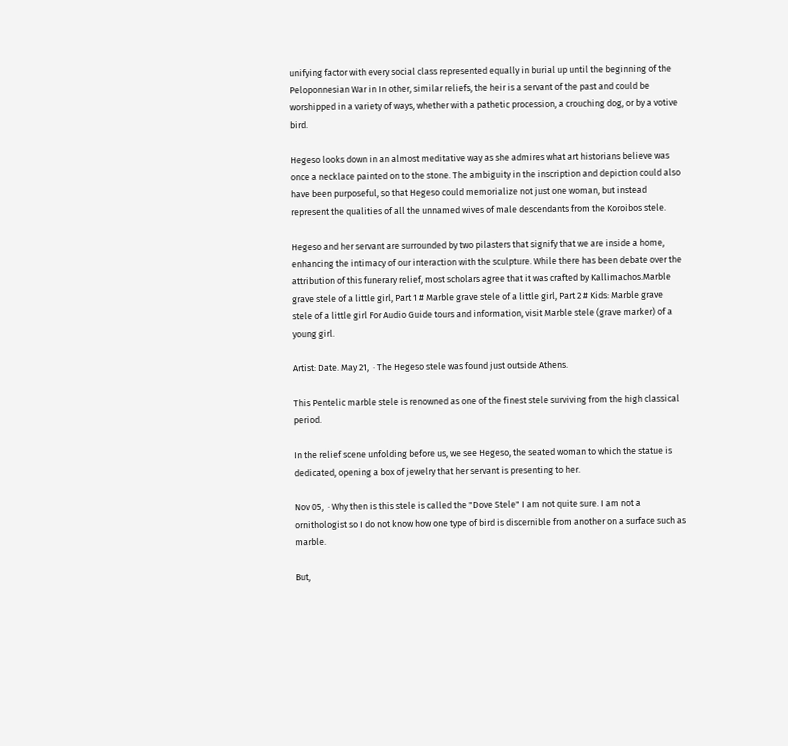unifying factor with every social class represented equally in burial up until the beginning of the Peloponnesian War in In other, similar reliefs, the heir is a servant of the past and could be worshipped in a variety of ways, whether with a pathetic procession, a crouching dog, or by a votive bird.

Hegeso looks down in an almost meditative way as she admires what art historians believe was once a necklace painted on to the stone. The ambiguity in the inscription and depiction could also have been purposeful, so that Hegeso could memorialize not just one woman, but instead represent the qualities of all the unnamed wives of male descendants from the Koroibos stele.

Hegeso and her servant are surrounded by two pilasters that signify that we are inside a home, enhancing the intimacy of our interaction with the sculpture. While there has been debate over the attribution of this funerary relief, most scholars agree that it was crafted by Kallimachos.Marble grave stele of a little girl, Part 1 # Marble grave stele of a little girl, Part 2 # Kids: Marble grave stele of a little girl For Audio Guide tours and information, visit Marble stele (grave marker) of a young girl.

Artist: Date. May 21,  · The Hegeso stele was found just outside Athens.

This Pentelic marble stele is renowned as one of the finest stele surviving from the high classical period.

In the relief scene unfolding before us, we see Hegeso, the seated woman to which the statue is dedicated, opening a box of jewelry that her servant is presenting to her.

Nov 05,  · Why then is this stele is called the "Dove Stele" I am not quite sure. I am not a ornithologist so I do not know how one type of bird is discernible from another on a surface such as marble.

But,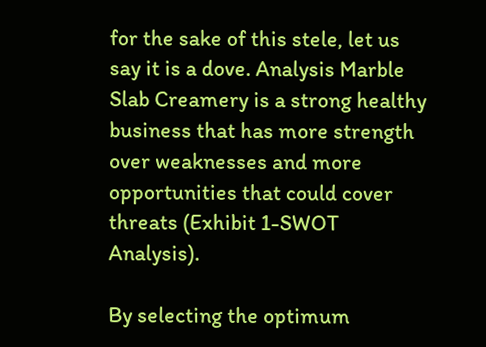for the sake of this stele, let us say it is a dove. Analysis Marble Slab Creamery is a strong healthy business that has more strength over weaknesses and more opportunities that could cover threats (Exhibit 1-SWOT Analysis).

By selecting the optimum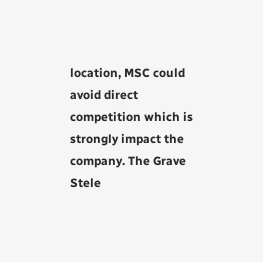location, MSC could avoid direct competition which is strongly impact the company. The Grave Stele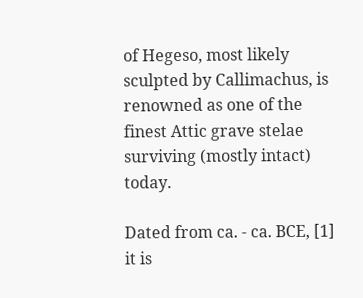of Hegeso, most likely sculpted by Callimachus, is renowned as one of the finest Attic grave stelae surviving (mostly intact) today.

Dated from ca. - ca. BCE, [1] it is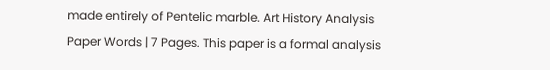made entirely of Pentelic marble. Art History Analysis Paper Words | 7 Pages. This paper is a formal analysis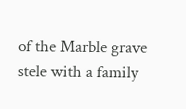of the Marble grave stele with a family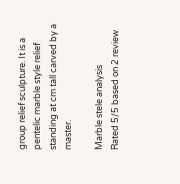group relief sculpture. It is a pentelic marble style relief standing at cm tall carved by a master.

Marble stele analysis
Rated 5/5 based on 2 review